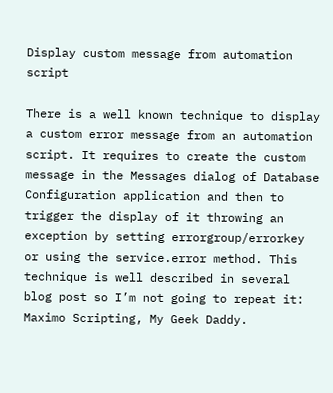Display custom message from automation script

There is a well known technique to display a custom error message from an automation script. It requires to create the custom message in the Messages dialog of Database Configuration application and then to trigger the display of it throwing an exception by setting errorgroup/errorkey or using the service.error method. This technique is well described in several blog post so I’m not going to repeat it: Maximo Scripting, My Geek Daddy.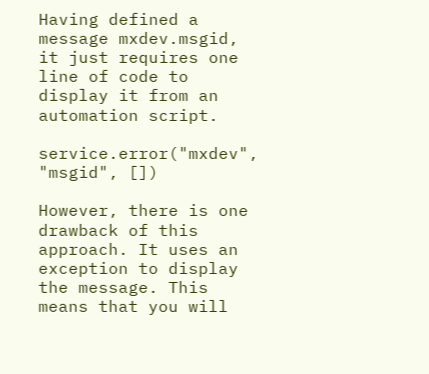Having defined a message mxdev.msgid, it just requires one line of code to display it from an automation script.

service.error("mxdev", "msgid", [])

However, there is one drawback of this approach. It uses an exception to display the message. This means that you will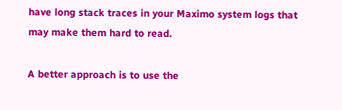have long stack traces in your Maximo system logs that may make them hard to read.

A better approach is to use the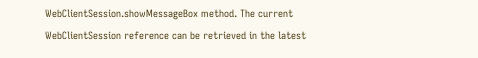WebClientSession.showMessageBox method. The current WebClientSession reference can be retrieved in the latest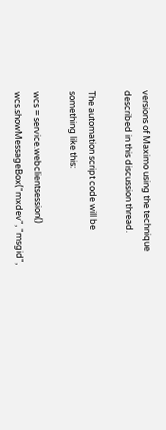versions of Maximo using the technique described in this discussion thread.

The automation script code will be something like this:

wcs = service.webclientsession()
wcs.showMessageBox("mxdev", "msgid",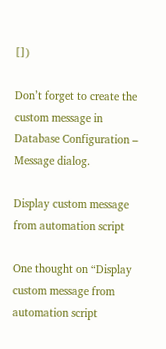[])

Don’t forget to create the custom message in Database Configuration – Message dialog.

Display custom message from automation script

One thought on “Display custom message from automation script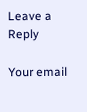Leave a Reply

Your email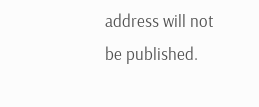address will not be published.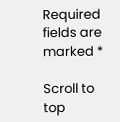Required fields are marked *

Scroll to top